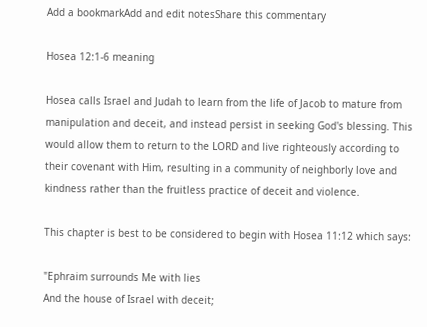Add a bookmarkAdd and edit notesShare this commentary

Hosea 12:1-6 meaning

Hosea calls Israel and Judah to learn from the life of Jacob to mature from manipulation and deceit, and instead persist in seeking God's blessing. This would allow them to return to the LORD and live righteously according to their covenant with Him, resulting in a community of neighborly love and kindness rather than the fruitless practice of deceit and violence.

This chapter is best to be considered to begin with Hosea 11:12 which says:

"Ephraim surrounds Me with lies
And the house of Israel with deceit;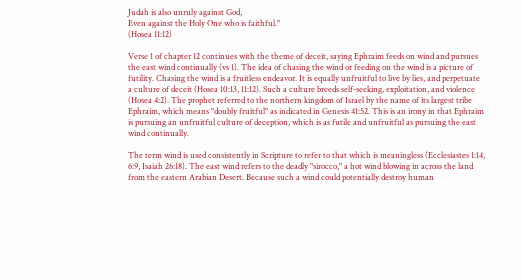Judah is also unruly against God,
Even against the Holy One who is faithful."
(Hosea 11:12)

Verse 1 of chapter 12 continues with the theme of deceit, saying Ephraim feeds on wind and pursues the east wind continually (vs 1). The idea of chasing the wind or feeding on the wind is a picture of futility. Chasing the wind is a fruitless endeavor. It is equally unfruitful to live by lies, and perpetuate a culture of deceit (Hosea 10:13, 11:12). Such a culture breeds self-seeking, exploitation, and violence (Hosea 4:2). The prophet referred to the northern kingdom of Israel by the name of its largest tribe Ephraim, which means "doubly fruitful" as indicated in Genesis 41:52. This is an irony in that Ephraim is pursuing an unfruitful culture of deception, which is as futile and unfruitful as pursuing the east wind continually.

The term wind is used consistently in Scripture to refer to that which is meaningless (Ecclesiastes 1:14, 6:9, Isaiah 26:18). The east wind refers to the deadly "sirocco," a hot wind blowing in across the land from the eastern Arabian Desert. Because such a wind could potentially destroy human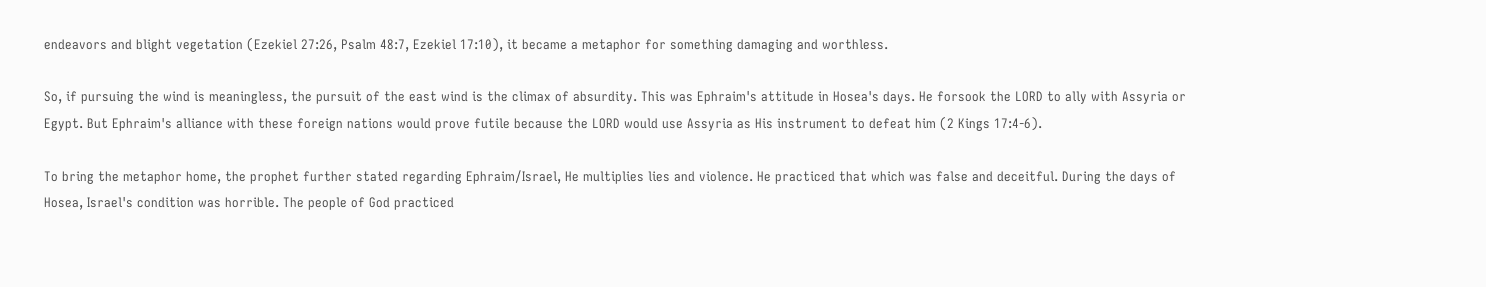endeavors and blight vegetation (Ezekiel 27:26, Psalm 48:7, Ezekiel 17:10), it became a metaphor for something damaging and worthless.

So, if pursuing the wind is meaningless, the pursuit of the east wind is the climax of absurdity. This was Ephraim's attitude in Hosea's days. He forsook the LORD to ally with Assyria or Egypt. But Ephraim's alliance with these foreign nations would prove futile because the LORD would use Assyria as His instrument to defeat him (2 Kings 17:4-6).

To bring the metaphor home, the prophet further stated regarding Ephraim/Israel, He multiplies lies and violence. He practiced that which was false and deceitful. During the days of Hosea, Israel's condition was horrible. The people of God practiced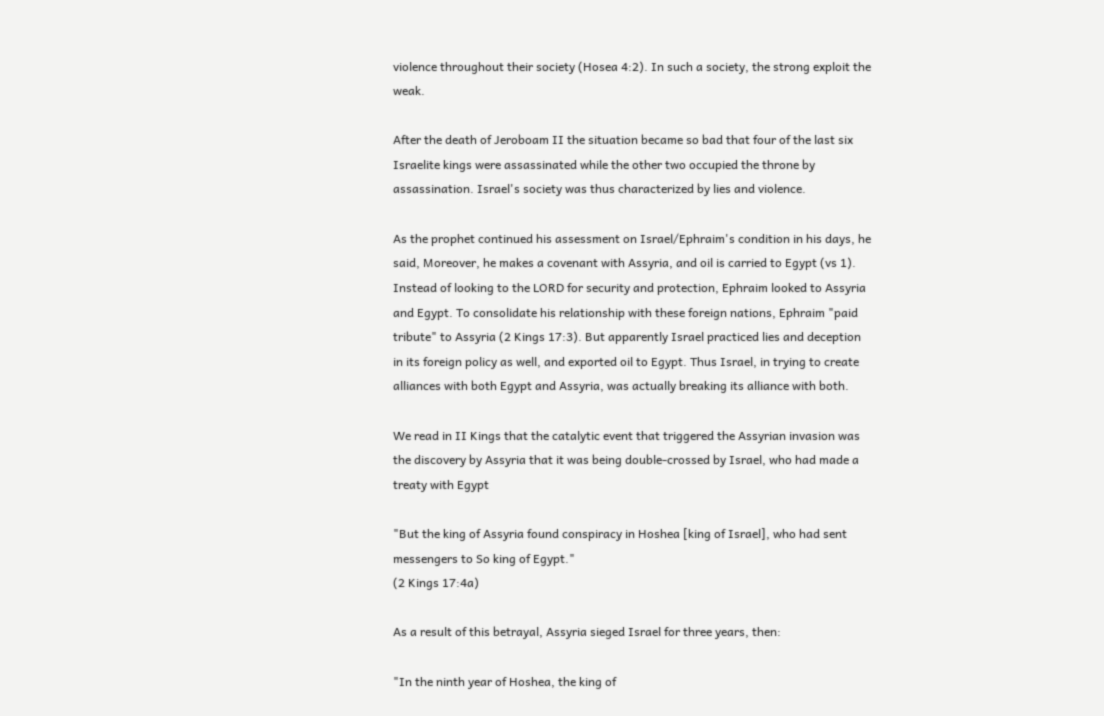violence throughout their society (Hosea 4:2). In such a society, the strong exploit the weak.

After the death of Jeroboam II the situation became so bad that four of the last six Israelite kings were assassinated while the other two occupied the throne by assassination. Israel's society was thus characterized by lies and violence.

As the prophet continued his assessment on Israel/Ephraim's condition in his days, he said, Moreover, he makes a covenant with Assyria, and oil is carried to Egypt (vs 1). Instead of looking to the LORD for security and protection, Ephraim looked to Assyria and Egypt. To consolidate his relationship with these foreign nations, Ephraim "paid tribute" to Assyria (2 Kings 17:3). But apparently Israel practiced lies and deception in its foreign policy as well, and exported oil to Egypt. Thus Israel, in trying to create alliances with both Egypt and Assyria, was actually breaking its alliance with both.

We read in II Kings that the catalytic event that triggered the Assyrian invasion was the discovery by Assyria that it was being double-crossed by Israel, who had made a treaty with Egypt

"But the king of Assyria found conspiracy in Hoshea [king of Israel], who had sent messengers to So king of Egypt."
(2 Kings 17:4a)

As a result of this betrayal, Assyria sieged Israel for three years, then:

"In the ninth year of Hoshea, the king of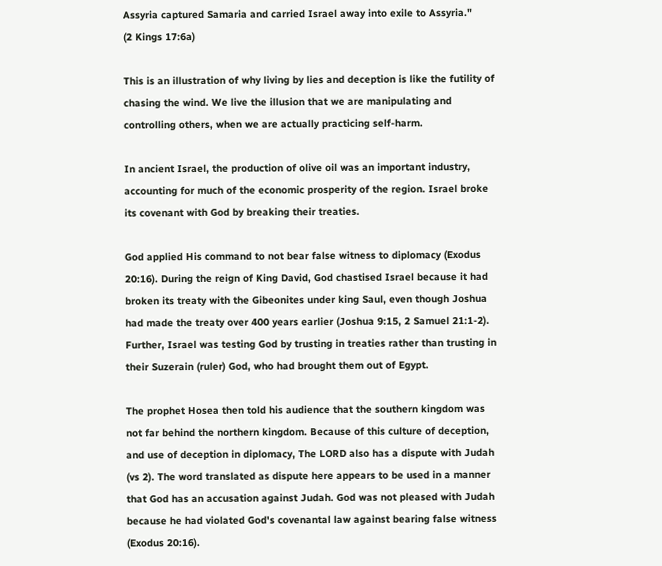Assyria captured Samaria and carried Israel away into exile to Assyria."
(2 Kings 17:6a)

This is an illustration of why living by lies and deception is like the futility of chasing the wind. We live the illusion that we are manipulating and controlling others, when we are actually practicing self-harm.

In ancient Israel, the production of olive oil was an important industry, accounting for much of the economic prosperity of the region. Israel broke its covenant with God by breaking their treaties.

God applied His command to not bear false witness to diplomacy (Exodus 20:16). During the reign of King David, God chastised Israel because it had broken its treaty with the Gibeonites under king Saul, even though Joshua had made the treaty over 400 years earlier (Joshua 9:15, 2 Samuel 21:1-2).  Further, Israel was testing God by trusting in treaties rather than trusting in their Suzerain (ruler) God, who had brought them out of Egypt.

The prophet Hosea then told his audience that the southern kingdom was not far behind the northern kingdom. Because of this culture of deception, and use of deception in diplomacy, The LORD also has a dispute with Judah (vs 2). The word translated as dispute here appears to be used in a manner that God has an accusation against Judah. God was not pleased with Judah because he had violated God's covenantal law against bearing false witness (Exodus 20:16).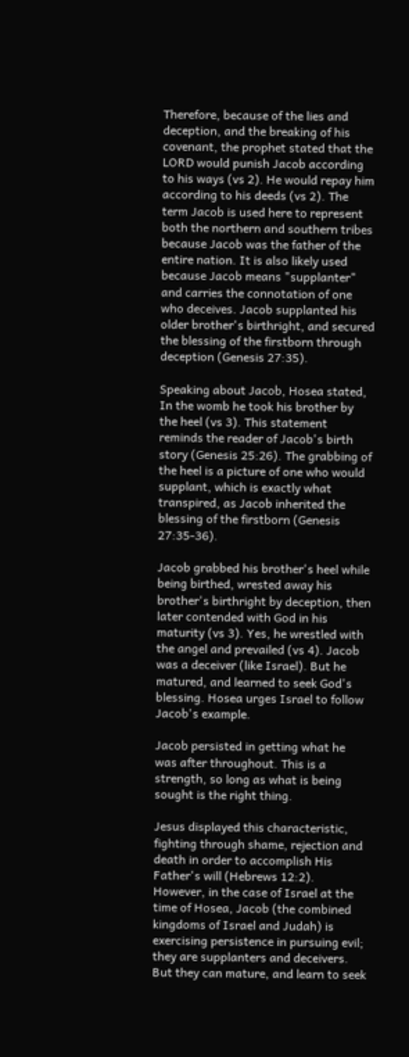Therefore, because of the lies and deception, and the breaking of his covenant, the prophet stated that the LORD would punish Jacob according to his ways (vs 2). He would repay him according to his deeds (vs 2). The term Jacob is used here to represent both the northern and southern tribes because Jacob was the father of the entire nation. It is also likely used because Jacob means "supplanter" and carries the connotation of one who deceives. Jacob supplanted his older brother's birthright, and secured the blessing of the firstborn through deception (Genesis 27:35).

Speaking about Jacob, Hosea stated, In the womb he took his brother by the heel (vs 3). This statement reminds the reader of Jacob's birth story (Genesis 25:26). The grabbing of the heel is a picture of one who would supplant, which is exactly what transpired, as Jacob inherited the blessing of the firstborn (Genesis 27:35-36).

Jacob grabbed his brother's heel while being birthed, wrested away his brother's birthright by deception, then later contended with God in his maturity (vs 3). Yes, he wrestled with the angel and prevailed (vs 4). Jacob was a deceiver (like Israel). But he matured, and learned to seek God's blessing. Hosea urges Israel to follow Jacob's example.

Jacob persisted in getting what he was after throughout. This is a strength, so long as what is being sought is the right thing.

Jesus displayed this characteristic, fighting through shame, rejection and death in order to accomplish His Father's will (Hebrews 12:2).  However, in the case of Israel at the time of Hosea, Jacob (the combined kingdoms of Israel and Judah) is exercising persistence in pursuing evil; they are supplanters and deceivers. But they can mature, and learn to seek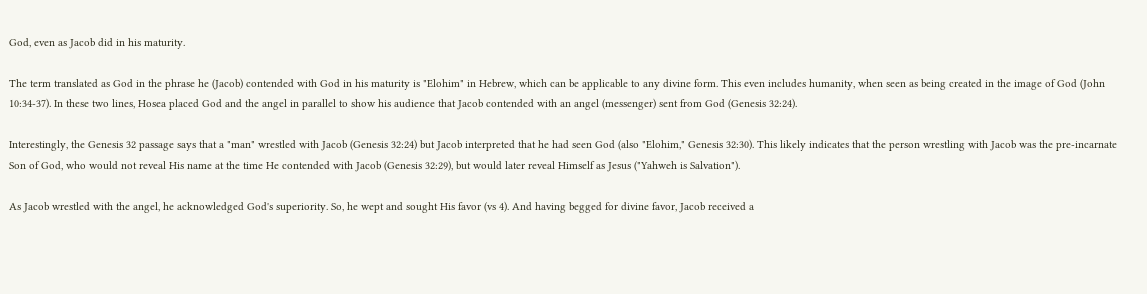God, even as Jacob did in his maturity.

The term translated as God in the phrase he (Jacob) contended with God in his maturity is "Elohim" in Hebrew, which can be applicable to any divine form. This even includes humanity, when seen as being created in the image of God (John 10:34-37). In these two lines, Hosea placed God and the angel in parallel to show his audience that Jacob contended with an angel (messenger) sent from God (Genesis 32:24).

Interestingly, the Genesis 32 passage says that a "man" wrestled with Jacob (Genesis 32:24) but Jacob interpreted that he had seen God (also "Elohim," Genesis 32:30). This likely indicates that the person wrestling with Jacob was the pre-incarnate Son of God, who would not reveal His name at the time He contended with Jacob (Genesis 32:29), but would later reveal Himself as Jesus ("Yahweh is Salvation").

As Jacob wrestled with the angel, he acknowledged God's superiority. So, he wept and sought His favor (vs 4). And having begged for divine favor, Jacob received a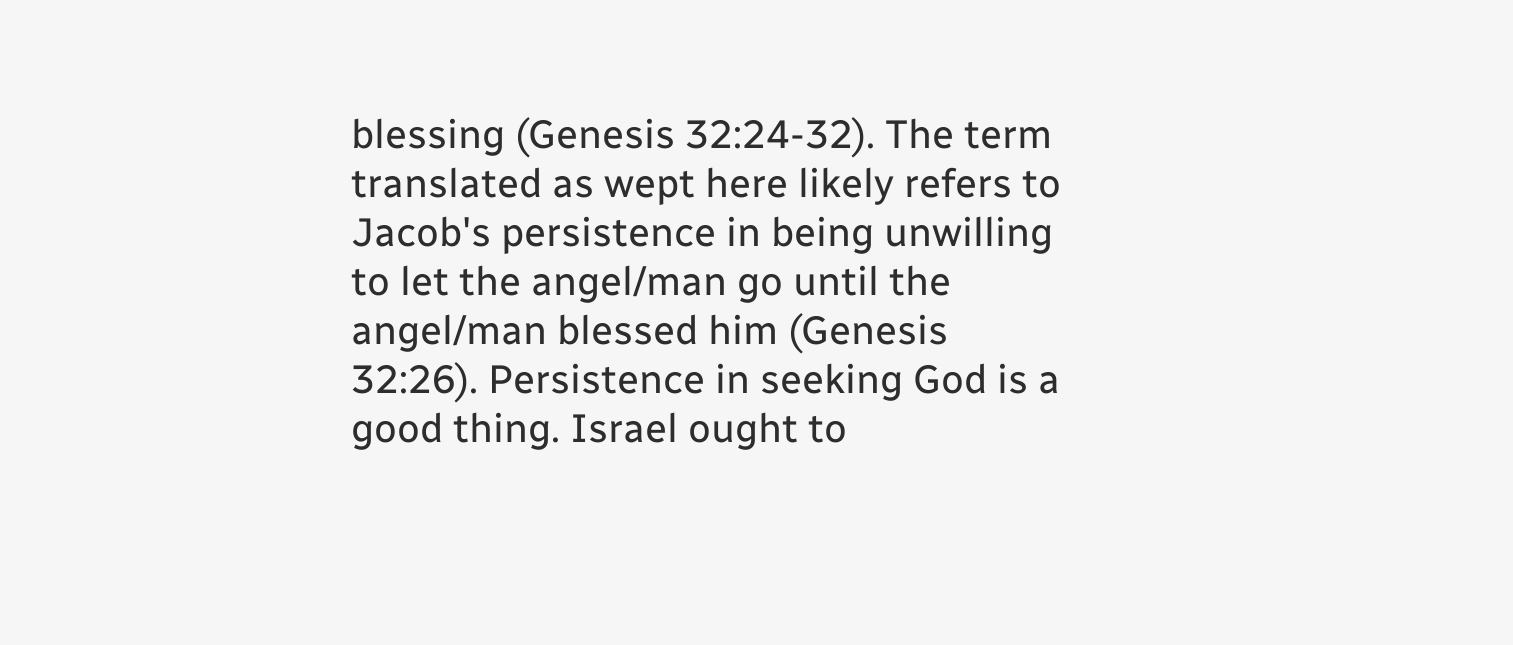blessing (Genesis 32:24-32). The term translated as wept here likely refers to Jacob's persistence in being unwilling to let the angel/man go until the angel/man blessed him (Genesis 32:26). Persistence in seeking God is a good thing. Israel ought to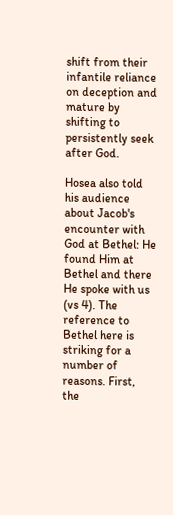shift from their infantile reliance on deception and mature by shifting to persistently seek after God.

Hosea also told his audience about Jacob's encounter with God at Bethel: He found Him at Bethel and there He spoke with us (vs 4). The reference to Bethel here is striking for a number of reasons. First, the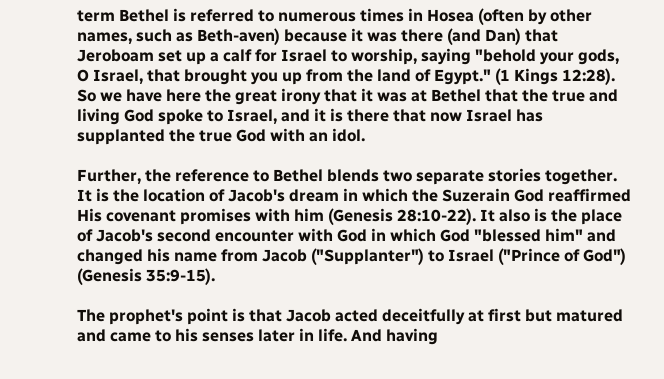term Bethel is referred to numerous times in Hosea (often by other names, such as Beth-aven) because it was there (and Dan) that Jeroboam set up a calf for Israel to worship, saying "behold your gods, O Israel, that brought you up from the land of Egypt." (1 Kings 12:28). So we have here the great irony that it was at Bethel that the true and living God spoke to Israel, and it is there that now Israel has supplanted the true God with an idol.

Further, the reference to Bethel blends two separate stories together. It is the location of Jacob's dream in which the Suzerain God reaffirmed His covenant promises with him (Genesis 28:10-22). It also is the place of Jacob's second encounter with God in which God "blessed him" and changed his name from Jacob ("Supplanter") to Israel ("Prince of God") (Genesis 35:9-15).

The prophet's point is that Jacob acted deceitfully at first but matured and came to his senses later in life. And having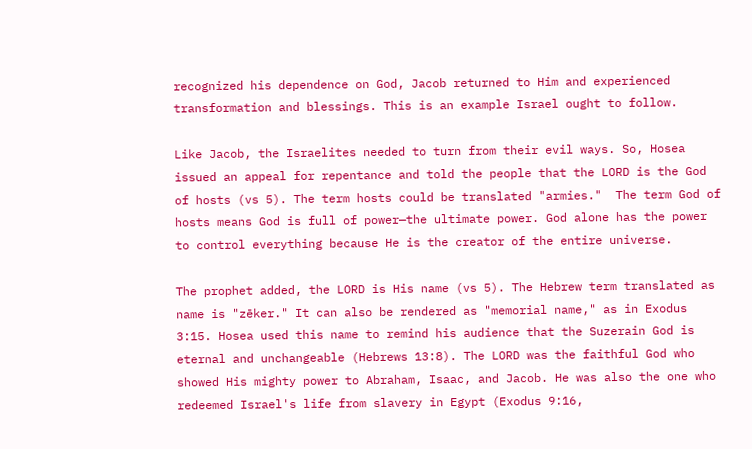recognized his dependence on God, Jacob returned to Him and experienced transformation and blessings. This is an example Israel ought to follow.

Like Jacob, the Israelites needed to turn from their evil ways. So, Hosea issued an appeal for repentance and told the people that the LORD is the God of hosts (vs 5). The term hosts could be translated "armies."  The term God of hosts means God is full of power—the ultimate power. God alone has the power to control everything because He is the creator of the entire universe.

The prophet added, the LORD is His name (vs 5). The Hebrew term translated as name is "zēker." It can also be rendered as "memorial name," as in Exodus 3:15. Hosea used this name to remind his audience that the Suzerain God is eternal and unchangeable (Hebrews 13:8). The LORD was the faithful God who showed His mighty power to Abraham, Isaac, and Jacob. He was also the one who redeemed Israel's life from slavery in Egypt (Exodus 9:16,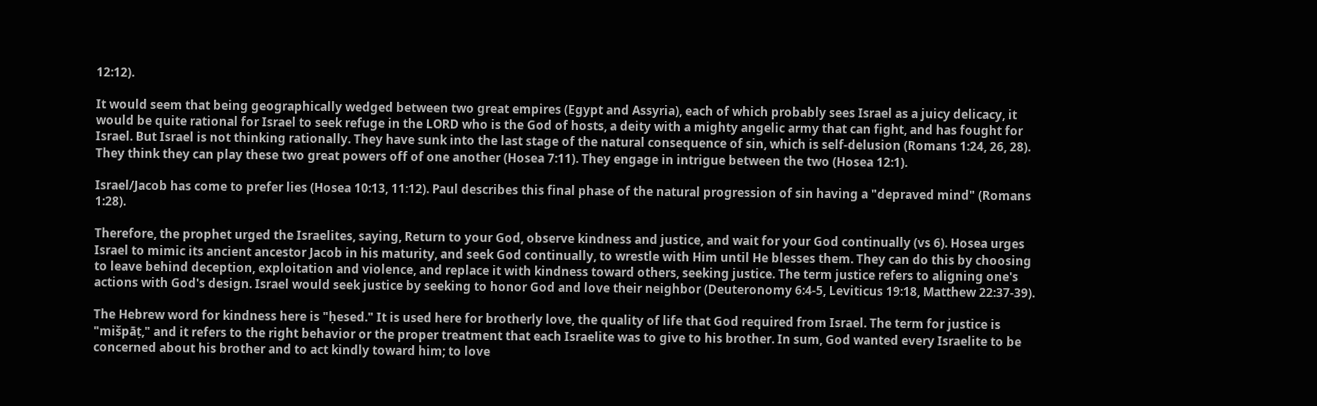12:12).

It would seem that being geographically wedged between two great empires (Egypt and Assyria), each of which probably sees Israel as a juicy delicacy, it would be quite rational for Israel to seek refuge in the LORD who is the God of hosts, a deity with a mighty angelic army that can fight, and has fought for Israel. But Israel is not thinking rationally. They have sunk into the last stage of the natural consequence of sin, which is self-delusion (Romans 1:24, 26, 28). They think they can play these two great powers off of one another (Hosea 7:11). They engage in intrigue between the two (Hosea 12:1).

Israel/Jacob has come to prefer lies (Hosea 10:13, 11:12). Paul describes this final phase of the natural progression of sin having a "depraved mind" (Romans 1:28).

Therefore, the prophet urged the Israelites, saying, Return to your God, observe kindness and justice, and wait for your God continually (vs 6). Hosea urges Israel to mimic its ancient ancestor Jacob in his maturity, and seek God continually, to wrestle with Him until He blesses them. They can do this by choosing to leave behind deception, exploitation and violence, and replace it with kindness toward others, seeking justice. The term justice refers to aligning one's actions with God's design. Israel would seek justice by seeking to honor God and love their neighbor (Deuteronomy 6:4-5, Leviticus 19:18, Matthew 22:37-39).

The Hebrew word for kindness here is "ḥesed." It is used here for brotherly love, the quality of life that God required from Israel. The term for justice is "mišpāṭ," and it refers to the right behavior or the proper treatment that each Israelite was to give to his brother. In sum, God wanted every Israelite to be concerned about his brother and to act kindly toward him; to love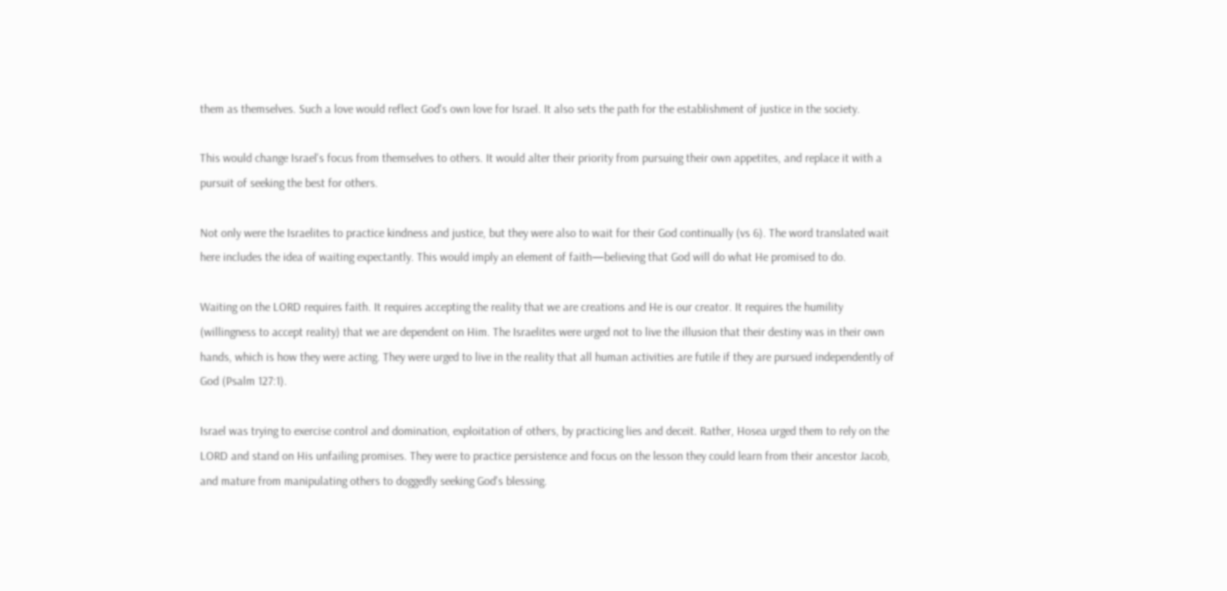them as themselves. Such a love would reflect God's own love for Israel. It also sets the path for the establishment of justice in the society.

This would change Israel's focus from themselves to others. It would alter their priority from pursuing their own appetites, and replace it with a pursuit of seeking the best for others.

Not only were the Israelites to practice kindness and justice, but they were also to wait for their God continually (vs 6). The word translated wait here includes the idea of waiting expectantly. This would imply an element of faith—believing that God will do what He promised to do.

Waiting on the LORD requires faith. It requires accepting the reality that we are creations and He is our creator. It requires the humility (willingness to accept reality) that we are dependent on Him. The Israelites were urged not to live the illusion that their destiny was in their own hands, which is how they were acting. They were urged to live in the reality that all human activities are futile if they are pursued independently of God (Psalm 127:1).

Israel was trying to exercise control and domination, exploitation of others, by practicing lies and deceit. Rather, Hosea urged them to rely on the LORD and stand on His unfailing promises. They were to practice persistence and focus on the lesson they could learn from their ancestor Jacob, and mature from manipulating others to doggedly seeking God's blessing.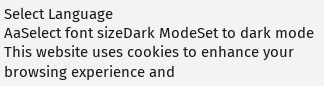Select Language
AaSelect font sizeDark ModeSet to dark mode
This website uses cookies to enhance your browsing experience and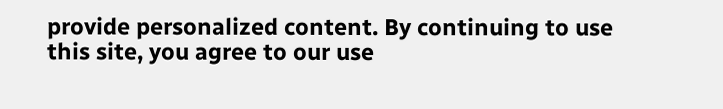provide personalized content. By continuing to use this site, you agree to our use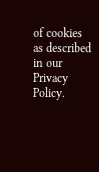of cookies as described in our Privacy Policy.